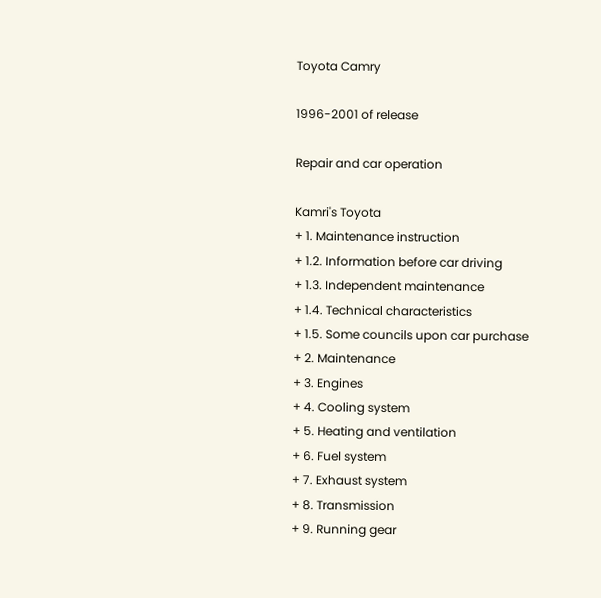Toyota Camry

1996-2001 of release

Repair and car operation

Kamri's Toyota
+ 1. Maintenance instruction
+ 1.2. Information before car driving
+ 1.3. Independent maintenance
+ 1.4. Technical characteristics
+ 1.5. Some councils upon car purchase
+ 2. Maintenance
+ 3. Engines
+ 4. Cooling system
+ 5. Heating and ventilation
+ 6. Fuel system
+ 7. Exhaust system
+ 8. Transmission
+ 9. Running gear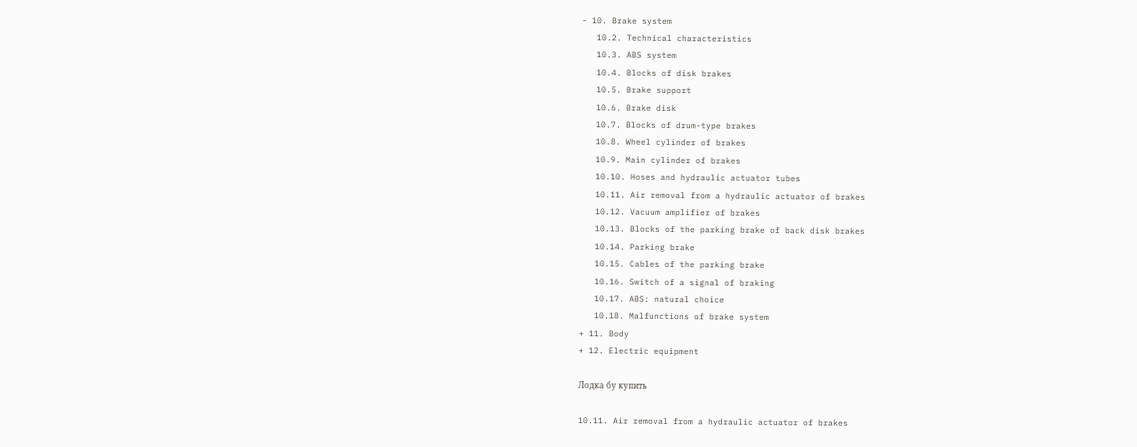- 10. Brake system
   10.2. Technical characteristics
   10.3. ABS system
   10.4. Blocks of disk brakes
   10.5. Brake support
   10.6. Brake disk
   10.7. Blocks of drum-type brakes
   10.8. Wheel cylinder of brakes
   10.9. Main cylinder of brakes
   10.10. Hoses and hydraulic actuator tubes
   10.11. Air removal from a hydraulic actuator of brakes
   10.12. Vacuum amplifier of brakes
   10.13. Blocks of the parking brake of back disk brakes
   10.14. Parking brake
   10.15. Cables of the parking brake
   10.16. Switch of a signal of braking
   10.17. ABS: natural choice
   10.18. Malfunctions of brake system
+ 11. Body
+ 12. Electric equipment

Лодка бу купить

10.11. Air removal from a hydraulic actuator of brakes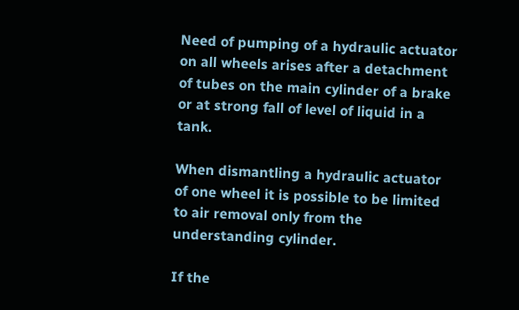Need of pumping of a hydraulic actuator on all wheels arises after a detachment of tubes on the main cylinder of a brake or at strong fall of level of liquid in a tank.

When dismantling a hydraulic actuator of one wheel it is possible to be limited to air removal only from the understanding cylinder.

If the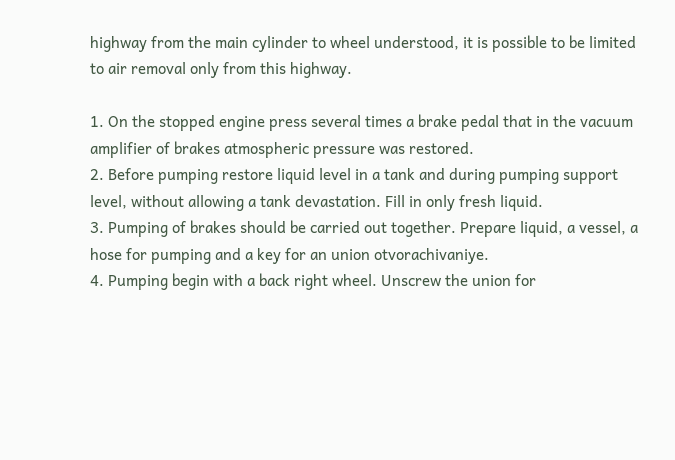highway from the main cylinder to wheel understood, it is possible to be limited to air removal only from this highway.

1. On the stopped engine press several times a brake pedal that in the vacuum amplifier of brakes atmospheric pressure was restored.
2. Before pumping restore liquid level in a tank and during pumping support level, without allowing a tank devastation. Fill in only fresh liquid.
3. Pumping of brakes should be carried out together. Prepare liquid, a vessel, a hose for pumping and a key for an union otvorachivaniye.
4. Pumping begin with a back right wheel. Unscrew the union for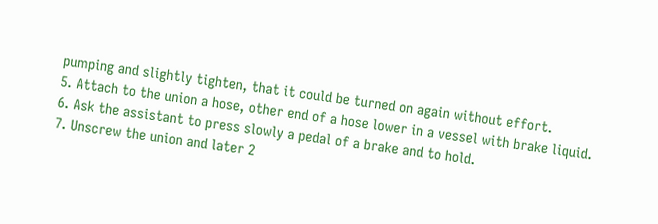pumping and slightly tighten, that it could be turned on again without effort.
5. Attach to the union a hose, other end of a hose lower in a vessel with brake liquid.
6. Ask the assistant to press slowly a pedal of a brake and to hold.
7. Unscrew the union and later 2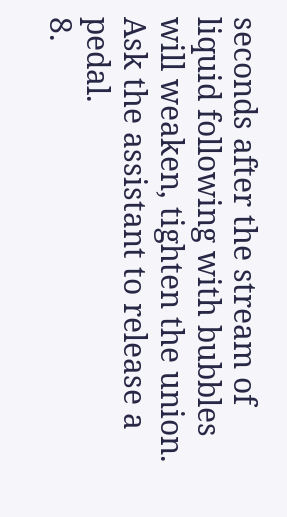seconds after the stream of liquid following with bubbles will weaken, tighten the union. Ask the assistant to release a pedal.
8.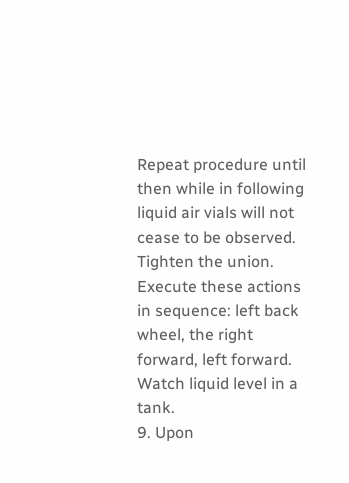Repeat procedure until then while in following liquid air vials will not cease to be observed. Tighten the union. Execute these actions in sequence: left back wheel, the right forward, left forward. Watch liquid level in a tank.
9. Upon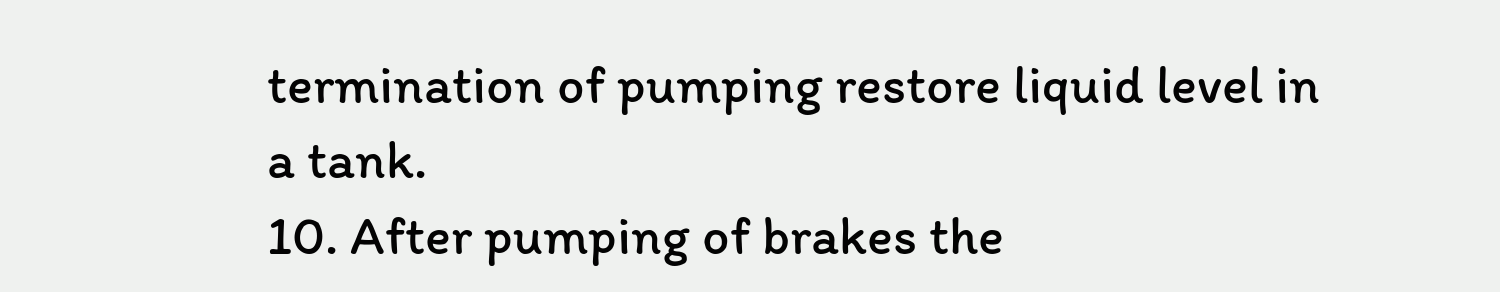termination of pumping restore liquid level in a tank.
10. After pumping of brakes the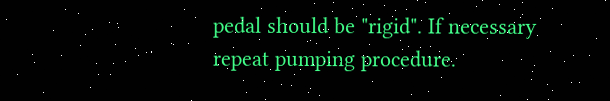pedal should be "rigid". If necessary repeat pumping procedure.